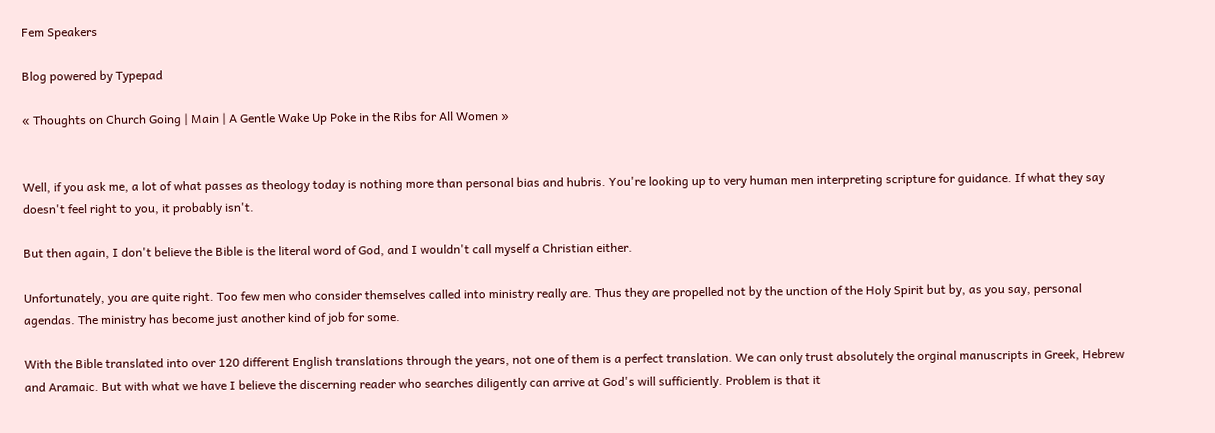Fem Speakers

Blog powered by Typepad

« Thoughts on Church Going | Main | A Gentle Wake Up Poke in the Ribs for All Women »


Well, if you ask me, a lot of what passes as theology today is nothing more than personal bias and hubris. You're looking up to very human men interpreting scripture for guidance. If what they say doesn't feel right to you, it probably isn't.

But then again, I don't believe the Bible is the literal word of God, and I wouldn't call myself a Christian either.

Unfortunately, you are quite right. Too few men who consider themselves called into ministry really are. Thus they are propelled not by the unction of the Holy Spirit but by, as you say, personal agendas. The ministry has become just another kind of job for some.

With the Bible translated into over 120 different English translations through the years, not one of them is a perfect translation. We can only trust absolutely the orginal manuscripts in Greek, Hebrew and Aramaic. But with what we have I believe the discerning reader who searches diligently can arrive at God's will sufficiently. Problem is that it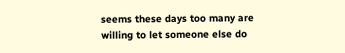seems these days too many are willing to let someone else do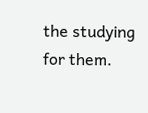the studying for them.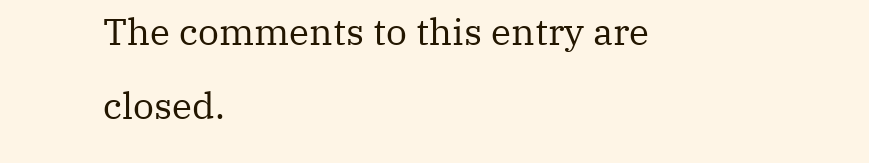The comments to this entry are closed.